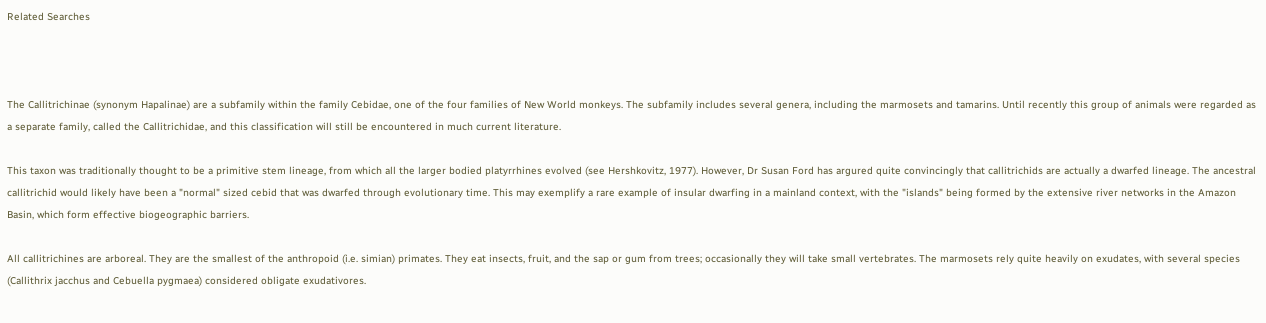Related Searches



The Callitrichinae (synonym Hapalinae) are a subfamily within the family Cebidae, one of the four families of New World monkeys. The subfamily includes several genera, including the marmosets and tamarins. Until recently this group of animals were regarded as a separate family, called the Callitrichidae, and this classification will still be encountered in much current literature.

This taxon was traditionally thought to be a primitive stem lineage, from which all the larger bodied platyrrhines evolved (see Hershkovitz, 1977). However, Dr Susan Ford has argured quite convincingly that callitrichids are actually a dwarfed lineage. The ancestral callitrichid would likely have been a "normal" sized cebid that was dwarfed through evolutionary time. This may exemplify a rare example of insular dwarfing in a mainland context, with the "islands" being formed by the extensive river networks in the Amazon Basin, which form effective biogeographic barriers.

All callitrichines are arboreal. They are the smallest of the anthropoid (i.e. simian) primates. They eat insects, fruit, and the sap or gum from trees; occasionally they will take small vertebrates. The marmosets rely quite heavily on exudates, with several species (Callithrix jacchus and Cebuella pygmaea) considered obligate exudativores.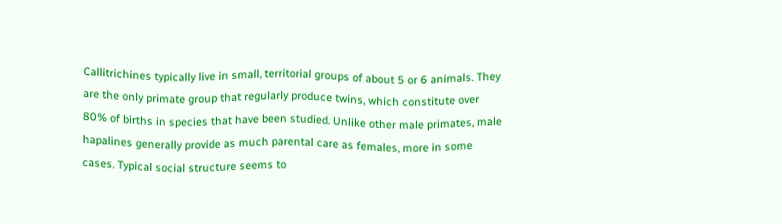Callitrichines typically live in small, territorial groups of about 5 or 6 animals. They are the only primate group that regularly produce twins, which constitute over 80% of births in species that have been studied. Unlike other male primates, male hapalines generally provide as much parental care as females, more in some cases. Typical social structure seems to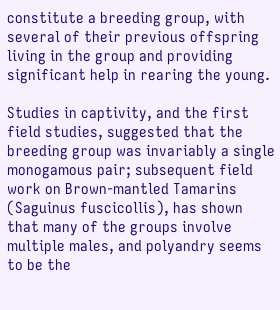constitute a breeding group, with several of their previous offspring living in the group and providing significant help in rearing the young.

Studies in captivity, and the first field studies, suggested that the breeding group was invariably a single monogamous pair; subsequent field work on Brown-mantled Tamarins (Saguinus fuscicollis), has shown that many of the groups involve multiple males, and polyandry seems to be the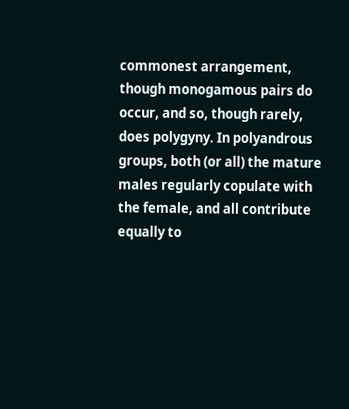commonest arrangement, though monogamous pairs do occur, and so, though rarely, does polygyny. In polyandrous groups, both (or all) the mature males regularly copulate with the female, and all contribute equally to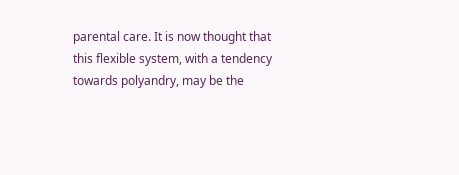parental care. It is now thought that this flexible system, with a tendency towards polyandry, may be the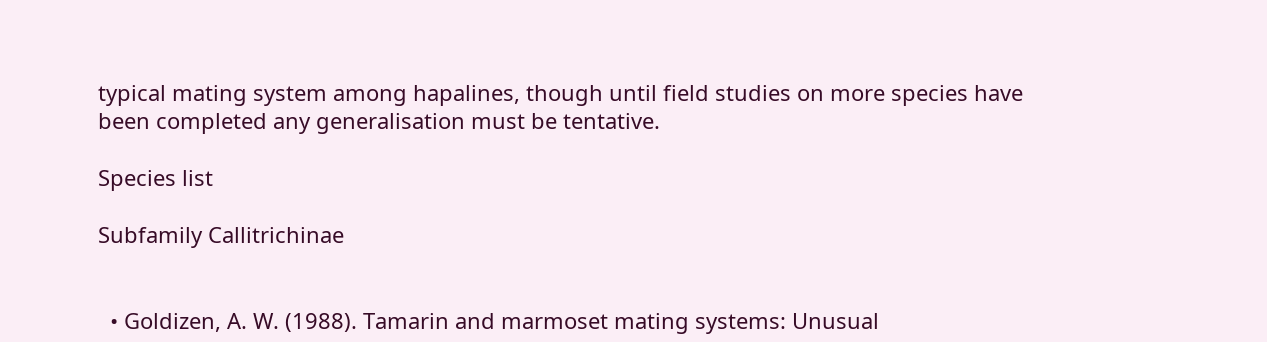typical mating system among hapalines, though until field studies on more species have been completed any generalisation must be tentative.

Species list

Subfamily Callitrichinae


  • Goldizen, A. W. (1988). Tamarin and marmoset mating systems: Unusual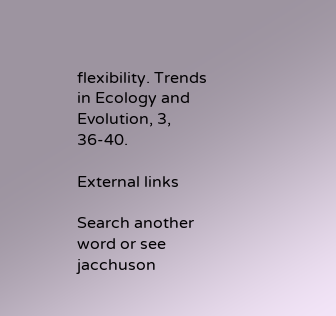flexibility. Trends in Ecology and Evolution, 3, 36-40.

External links

Search another word or see jacchuson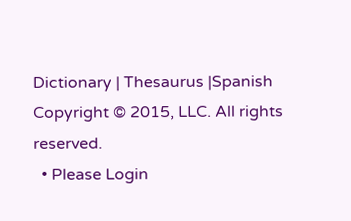Dictionary | Thesaurus |Spanish
Copyright © 2015, LLC. All rights reserved.
  • Please Login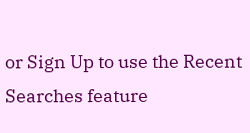or Sign Up to use the Recent Searches feature